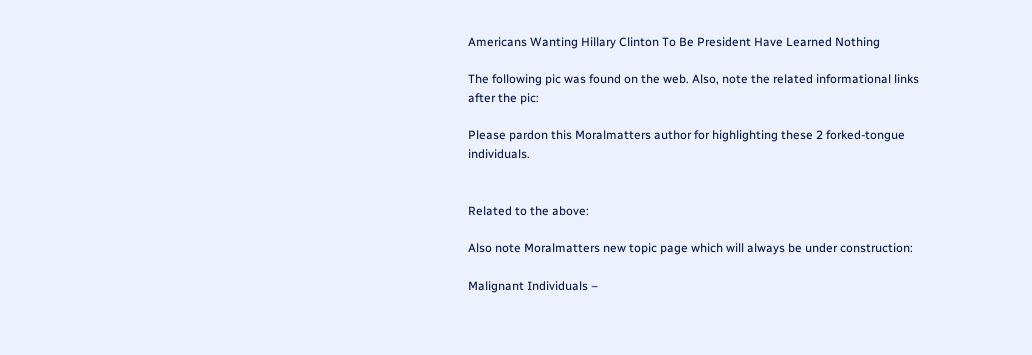Americans Wanting Hillary Clinton To Be President Have Learned Nothing

The following pic was found on the web. Also, note the related informational links after the pic:

Please pardon this Moralmatters author for highlighting these 2 forked-tongue individuals.


Related to the above:

Also note Moralmatters new topic page which will always be under construction:

Malignant Individuals –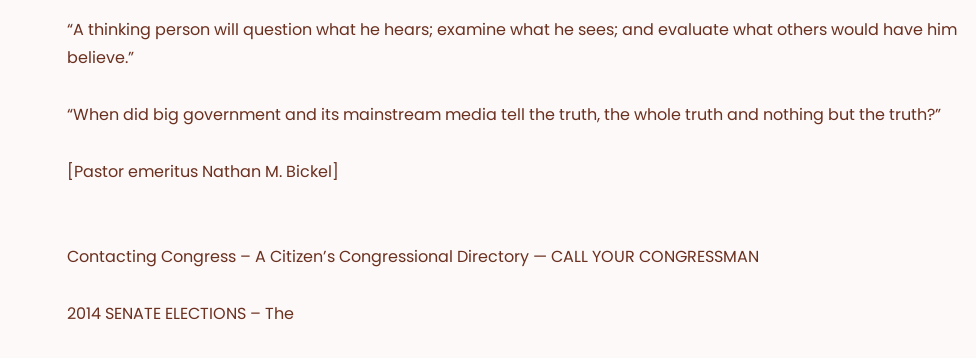“A thinking person will question what he hears; examine what he sees; and evaluate what others would have him believe.”

“When did big government and its mainstream media tell the truth, the whole truth and nothing but the truth?”

[Pastor emeritus Nathan M. Bickel]


Contacting Congress – A Citizen’s Congressional Directory — CALL YOUR CONGRESSMAN

2014 SENATE ELECTIONS – The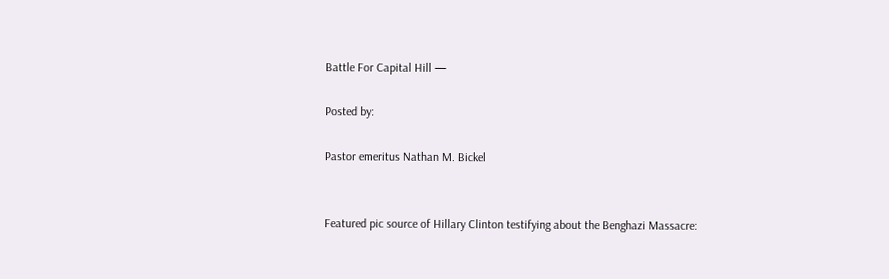Battle For Capital Hill —

Posted by:

Pastor emeritus Nathan M. Bickel


Featured pic source of Hillary Clinton testifying about the Benghazi Massacre: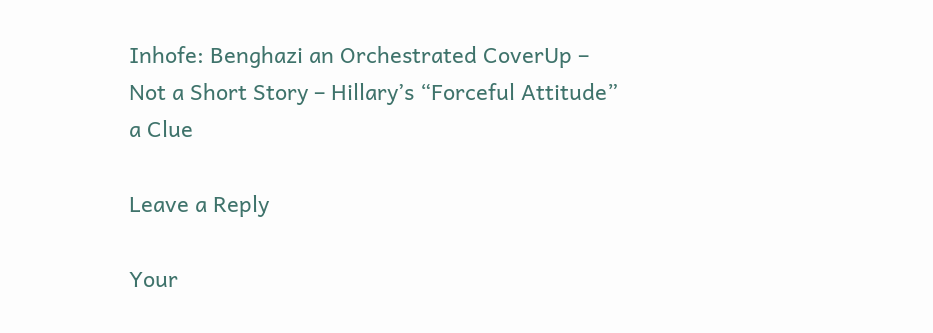Inhofe: Benghazi an Orchestrated CoverUp – Not a Short Story – Hillary’s “Forceful Attitude” a Clue

Leave a Reply

Your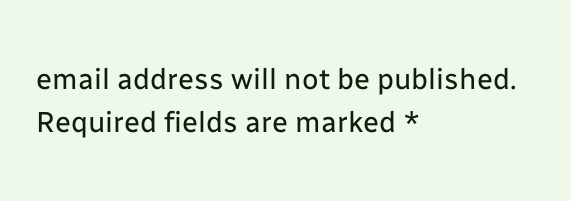email address will not be published. Required fields are marked *